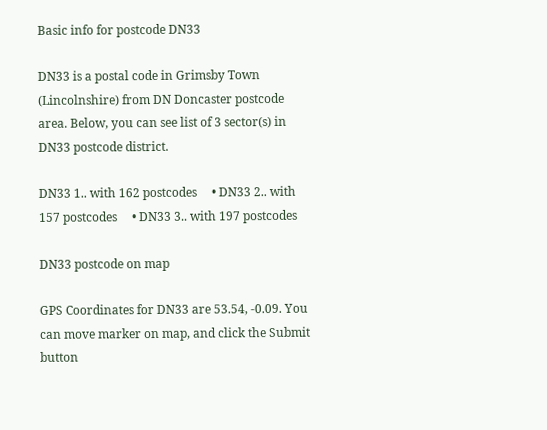Basic info for postcode DN33

DN33 is a postal code in Grimsby Town (Lincolnshire) from DN Doncaster postcode area. Below, you can see list of 3 sector(s) in DN33 postcode district.

DN33 1.. with 162 postcodes     • DN33 2.. with 157 postcodes     • DN33 3.. with 197 postcodes

DN33 postcode on map

GPS Coordinates for DN33 are 53.54, -0.09. You can move marker on map, and click the Submit button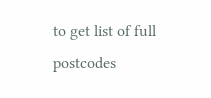to get list of full postcodes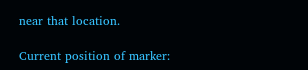near that location.

Current position of marker: